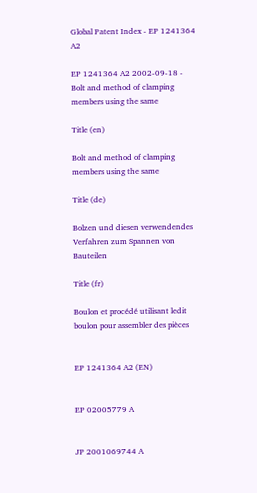Global Patent Index - EP 1241364 A2

EP 1241364 A2 2002-09-18 - Bolt and method of clamping members using the same

Title (en)

Bolt and method of clamping members using the same

Title (de)

Bolzen und diesen verwendendes Verfahren zum Spannen von Bauteilen

Title (fr)

Boulon et procédé utilisant ledit boulon pour assembler des pièces


EP 1241364 A2 (EN)


EP 02005779 A


JP 2001069744 A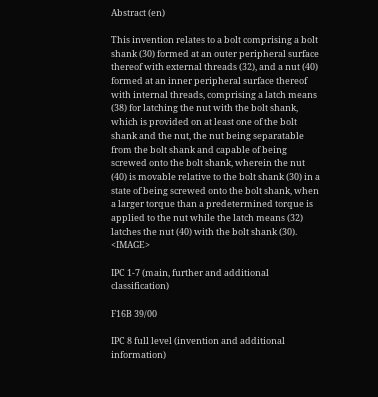Abstract (en)

This invention relates to a bolt comprising a bolt shank (30) formed at an outer peripheral surface thereof with external threads (32), and a nut (40) formed at an inner peripheral surface thereof with internal threads, comprising a latch means (38) for latching the nut with the bolt shank, which is provided on at least one of the bolt shank and the nut, the nut being separatable from the bolt shank and capable of being screwed onto the bolt shank, wherein the nut (40) is movable relative to the bolt shank (30) in a state of being screwed onto the bolt shank, when a larger torque than a predetermined torque is applied to the nut while the latch means (32) latches the nut (40) with the bolt shank (30). <IMAGE>

IPC 1-7 (main, further and additional classification)

F16B 39/00

IPC 8 full level (invention and additional information)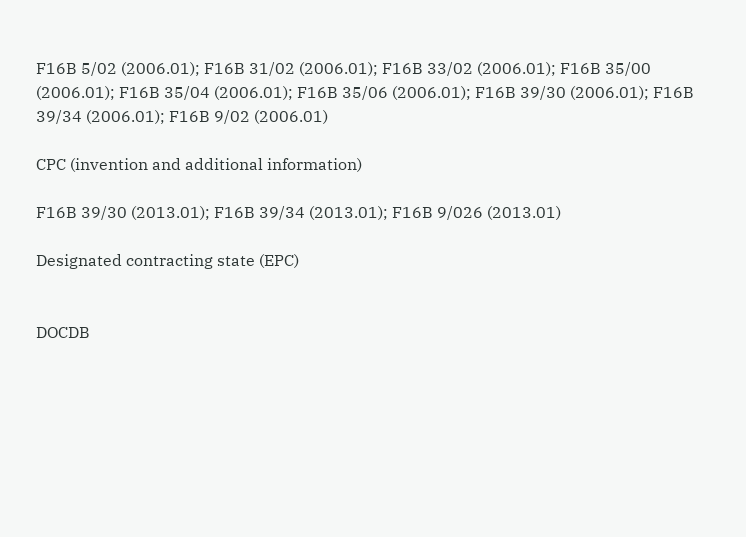F16B 5/02 (2006.01); F16B 31/02 (2006.01); F16B 33/02 (2006.01); F16B 35/00 (2006.01); F16B 35/04 (2006.01); F16B 35/06 (2006.01); F16B 39/30 (2006.01); F16B 39/34 (2006.01); F16B 9/02 (2006.01)

CPC (invention and additional information)

F16B 39/30 (2013.01); F16B 39/34 (2013.01); F16B 9/026 (2013.01)

Designated contracting state (EPC)


DOCDB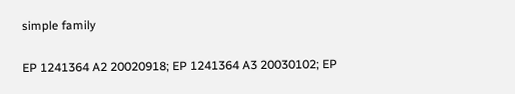simple family

EP 1241364 A2 20020918; EP 1241364 A3 20030102; EP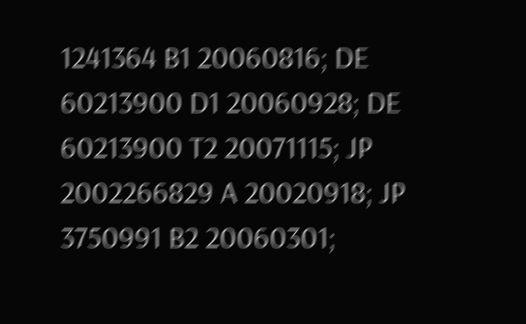1241364 B1 20060816; DE 60213900 D1 20060928; DE 60213900 T2 20071115; JP 2002266829 A 20020918; JP 3750991 B2 20060301;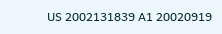US 2002131839 A1 20020919